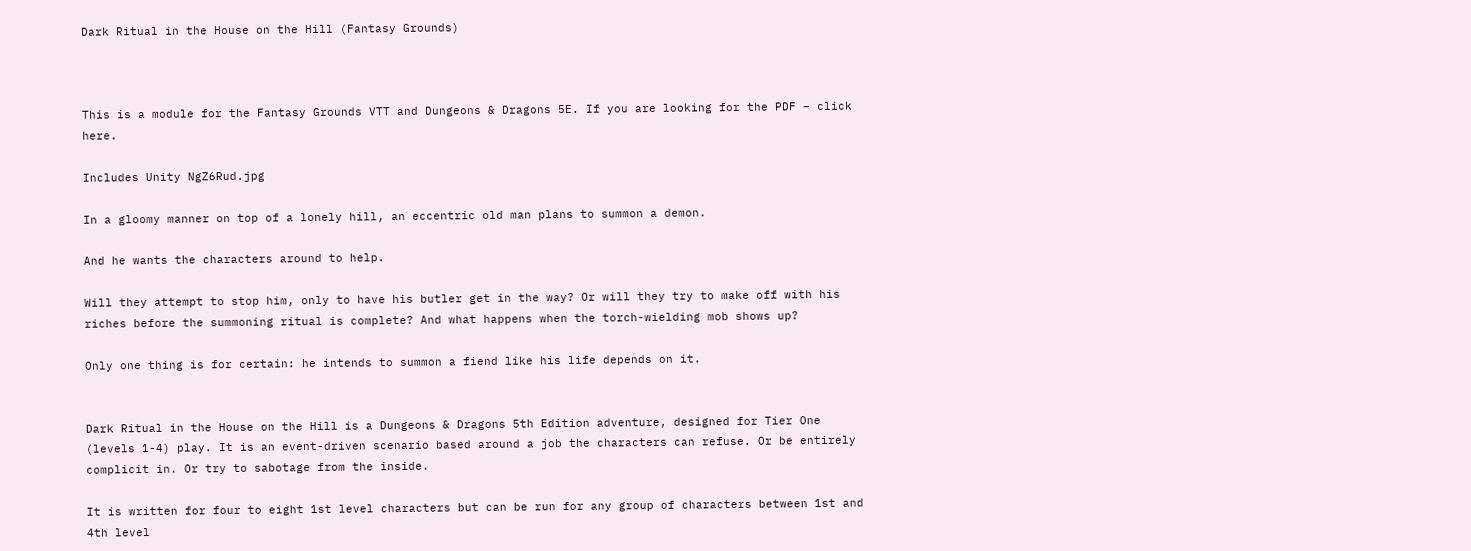Dark Ritual in the House on the Hill (Fantasy Grounds)



This is a module for the Fantasy Grounds VTT and Dungeons & Dragons 5E. If you are looking for the PDF – click here.

Includes Unity NgZ6Rud.jpg

In a gloomy manner on top of a lonely hill, an eccentric old man plans to summon a demon.

And he wants the characters around to help.

Will they attempt to stop him, only to have his butler get in the way? Or will they try to make off with his riches before the summoning ritual is complete? And what happens when the torch-wielding mob shows up?

Only one thing is for certain: he intends to summon a fiend like his life depends on it.


Dark Ritual in the House on the Hill is a Dungeons & Dragons 5th Edition adventure, designed for Tier One (levels 1-4) play. It is an event-driven scenario based around a job the characters can refuse. Or be entirely complicit in. Or try to sabotage from the inside.

It is written for four to eight 1st level characters but can be run for any group of characters between 1st and 4th level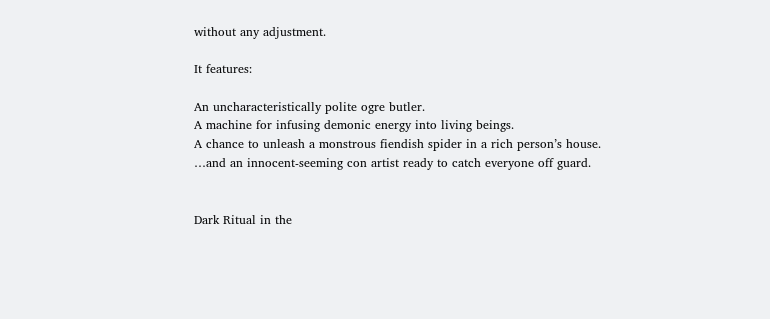without any adjustment.

It features:

An uncharacteristically polite ogre butler.
A machine for infusing demonic energy into living beings.
A chance to unleash a monstrous fiendish spider in a rich person’s house.
…and an innocent-seeming con artist ready to catch everyone off guard.


Dark Ritual in the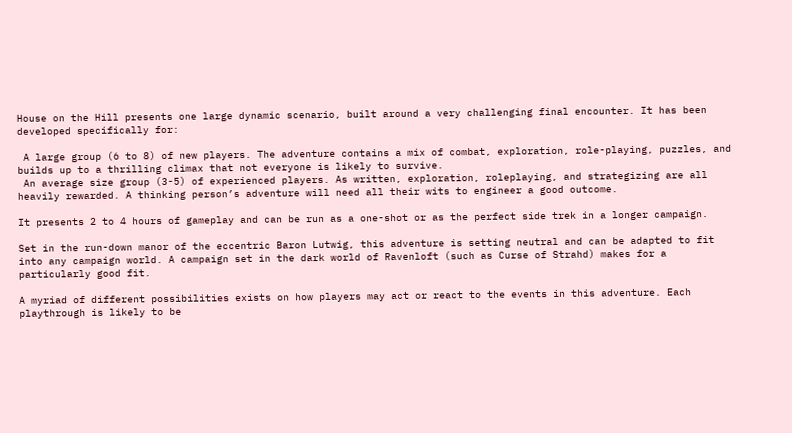House on the Hill presents one large dynamic scenario, built around a very challenging final encounter. It has been developed specifically for:

 A large group (6 to 8) of new players. The adventure contains a mix of combat, exploration, role-playing, puzzles, and builds up to a thrilling climax that not everyone is likely to survive.
 An average size group (3-5) of experienced players. As written, exploration, roleplaying, and strategizing are all heavily rewarded. A thinking person’s adventure will need all their wits to engineer a good outcome.

It presents 2 to 4 hours of gameplay and can be run as a one-shot or as the perfect side trek in a longer campaign.

Set in the run-down manor of the eccentric Baron Lutwig, this adventure is setting neutral and can be adapted to fit into any campaign world. A campaign set in the dark world of Ravenloft (such as Curse of Strahd) makes for a particularly good fit.

A myriad of different possibilities exists on how players may act or react to the events in this adventure. Each playthrough is likely to be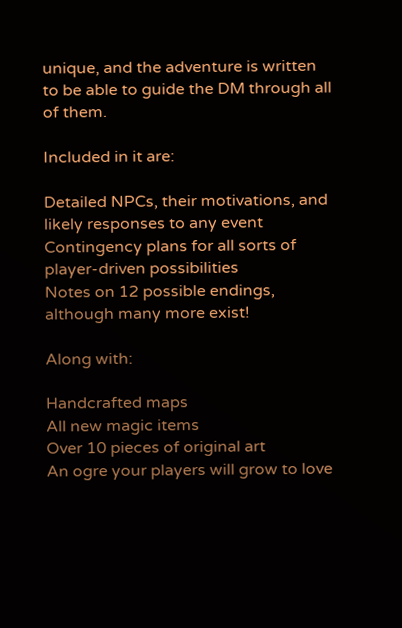unique, and the adventure is written to be able to guide the DM through all of them.

Included in it are:

Detailed NPCs, their motivations, and likely responses to any event
Contingency plans for all sorts of player-driven possibilities
Notes on 12 possible endings, although many more exist!

Along with:

Handcrafted maps
All new magic items
Over 10 pieces of original art
An ogre your players will grow to love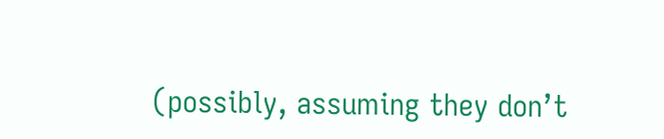(possibly, assuming they don’t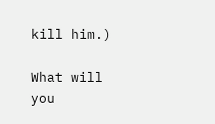kill him.)

What will you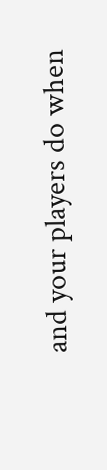and your players do when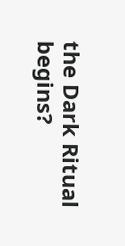the Dark Ritual begins?